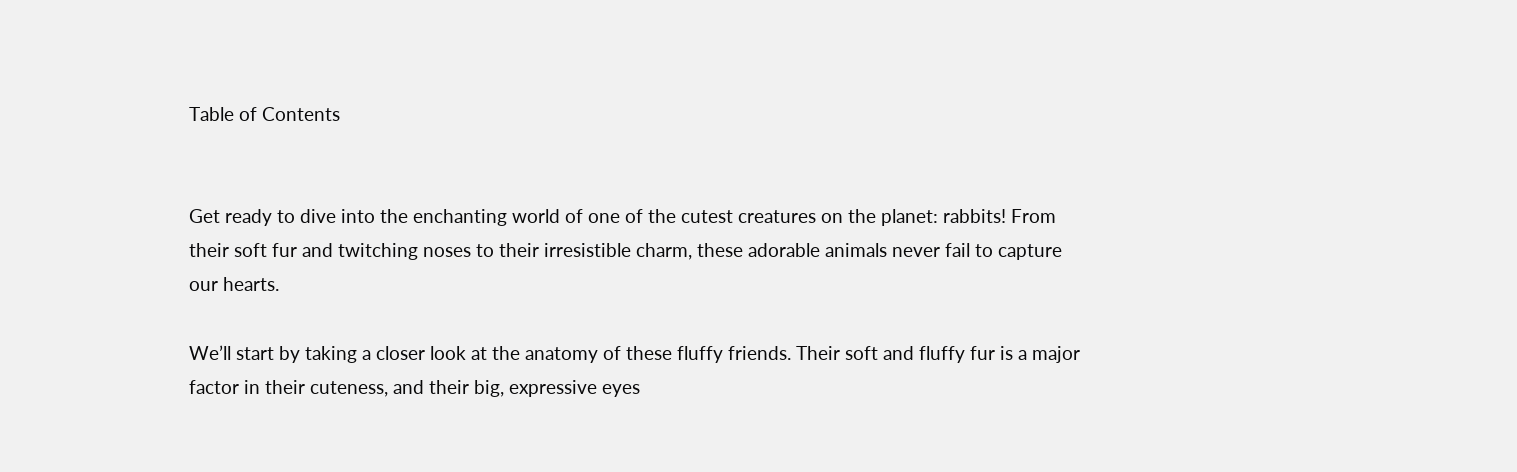Table of Contents


Get ready to dive into the enchanting world of one of the cutest creatures on the planet: rabbits! From their soft fur and twitching noses to their irresistible charm, these adorable animals never fail to capture our hearts.

We’ll start by taking a closer look at the anatomy of these fluffy friends. Their soft and fluffy fur is a major factor in their cuteness, and their big, expressive eyes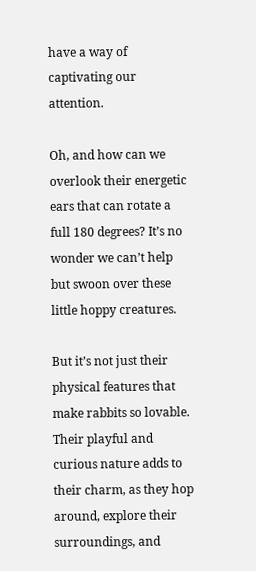have a way of captivating our attention.

Oh, and how can we overlook their energetic ears that can rotate a full 180 degrees? It’s no wonder we can’t help but swoon over these little hoppy creatures.

But it’s not just their physical features that make rabbits so lovable. Their playful and curious nature adds to their charm, as they hop around, explore their surroundings, and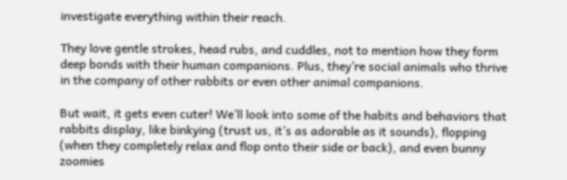investigate everything within their reach.

They love gentle strokes, head rubs, and cuddles, not to mention how they form deep bonds with their human companions. Plus, they’re social animals who thrive in the company of other rabbits or even other animal companions.

But wait, it gets even cuter! We’ll look into some of the habits and behaviors that rabbits display, like binkying (trust us, it’s as adorable as it sounds), flopping (when they completely relax and flop onto their side or back), and even bunny zoomies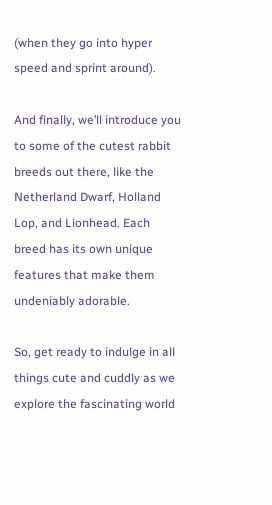(when they go into hyper speed and sprint around).

And finally, we’ll introduce you to some of the cutest rabbit breeds out there, like the Netherland Dwarf, Holland Lop, and Lionhead. Each breed has its own unique features that make them undeniably adorable.

So, get ready to indulge in all things cute and cuddly as we explore the fascinating world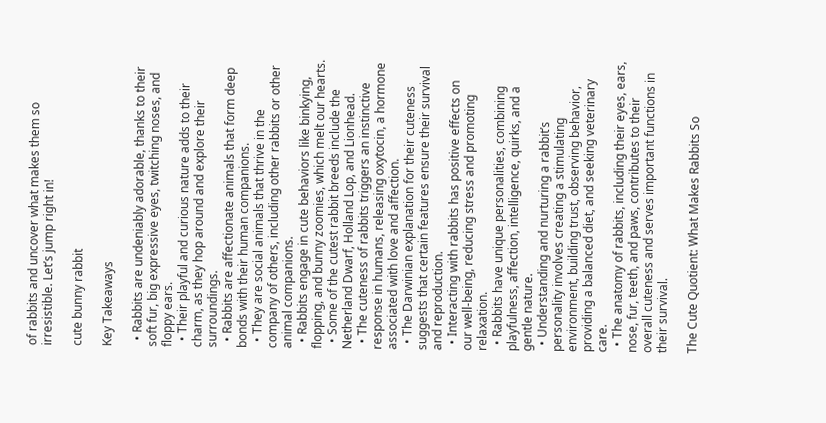of rabbits and uncover what makes them so irresistible. Let’s jump right in!

cute bunny rabbit

Key Takeaways

  • Rabbits are undeniably adorable, thanks to their soft fur, big expressive eyes, twitching noses, and floppy ears.
  • Their playful and curious nature adds to their charm, as they hop around and explore their surroundings.
  • Rabbits are affectionate animals that form deep bonds with their human companions.
  • They are social animals that thrive in the company of others, including other rabbits or other animal companions.
  • Rabbits engage in cute behaviors like binkying, flopping, and bunny zoomies, which melt our hearts.
  • Some of the cutest rabbit breeds include the Netherland Dwarf, Holland Lop, and Lionhead.
  • The cuteness of rabbits triggers an instinctive response in humans, releasing oxytocin, a hormone associated with love and affection.
  • The Darwinian explanation for their cuteness suggests that certain features ensure their survival and reproduction.
  • Interacting with rabbits has positive effects on our well-being, reducing stress and promoting relaxation.
  • Rabbits have unique personalities, combining playfulness, affection, intelligence, quirks, and a gentle nature.
  • Understanding and nurturing a rabbit’s personality involves creating a stimulating environment, building trust, observing behavior, providing a balanced diet, and seeking veterinary care.
  • The anatomy of rabbits, including their eyes, ears, nose, fur, teeth, and paws, contributes to their overall cuteness and serves important functions in their survival.

The Cute Quotient: What Makes Rabbits So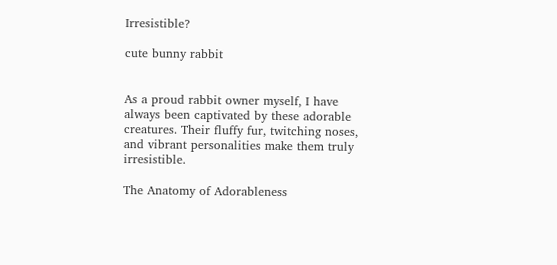Irresistible?

cute bunny rabbit


As a proud rabbit owner myself, I have always been captivated by these adorable creatures. Their fluffy fur, twitching noses, and vibrant personalities make them truly irresistible.

The Anatomy of Adorableness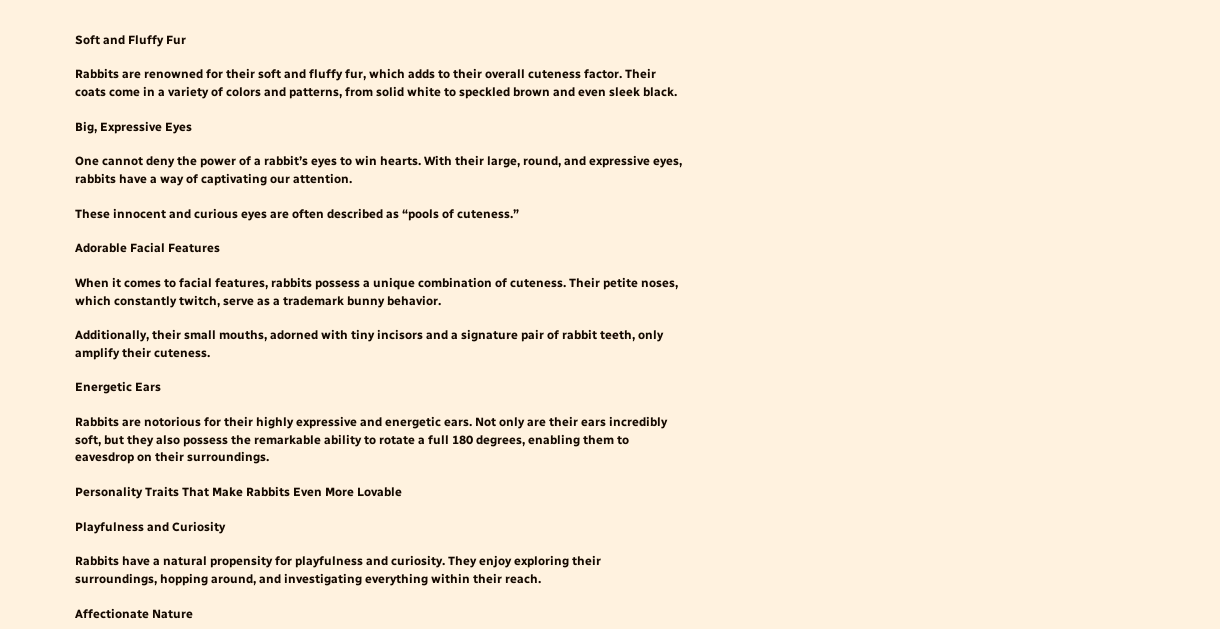Soft and Fluffy Fur

Rabbits are renowned for their soft and fluffy fur, which adds to their overall cuteness factor. Their coats come in a variety of colors and patterns, from solid white to speckled brown and even sleek black.

Big, Expressive Eyes

One cannot deny the power of a rabbit’s eyes to win hearts. With their large, round, and expressive eyes, rabbits have a way of captivating our attention.

These innocent and curious eyes are often described as “pools of cuteness.”

Adorable Facial Features

When it comes to facial features, rabbits possess a unique combination of cuteness. Their petite noses, which constantly twitch, serve as a trademark bunny behavior.

Additionally, their small mouths, adorned with tiny incisors and a signature pair of rabbit teeth, only amplify their cuteness.

Energetic Ears

Rabbits are notorious for their highly expressive and energetic ears. Not only are their ears incredibly soft, but they also possess the remarkable ability to rotate a full 180 degrees, enabling them to eavesdrop on their surroundings.

Personality Traits That Make Rabbits Even More Lovable

Playfulness and Curiosity

Rabbits have a natural propensity for playfulness and curiosity. They enjoy exploring their surroundings, hopping around, and investigating everything within their reach.

Affectionate Nature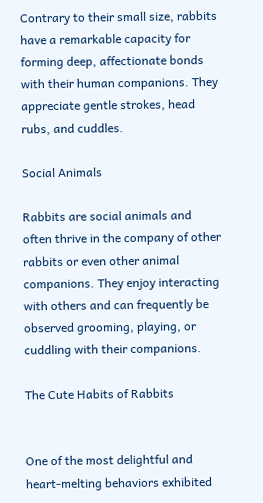Contrary to their small size, rabbits have a remarkable capacity for forming deep, affectionate bonds with their human companions. They appreciate gentle strokes, head rubs, and cuddles.

Social Animals

Rabbits are social animals and often thrive in the company of other rabbits or even other animal companions. They enjoy interacting with others and can frequently be observed grooming, playing, or cuddling with their companions.

The Cute Habits of Rabbits


One of the most delightful and heart-melting behaviors exhibited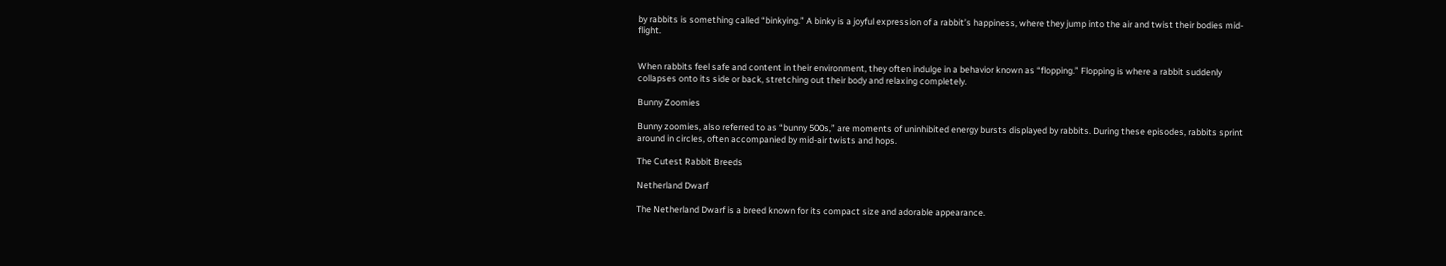by rabbits is something called “binkying.” A binky is a joyful expression of a rabbit’s happiness, where they jump into the air and twist their bodies mid-flight.


When rabbits feel safe and content in their environment, they often indulge in a behavior known as “flopping.” Flopping is where a rabbit suddenly collapses onto its side or back, stretching out their body and relaxing completely.

Bunny Zoomies

Bunny zoomies, also referred to as “bunny 500s,” are moments of uninhibited energy bursts displayed by rabbits. During these episodes, rabbits sprint around in circles, often accompanied by mid-air twists and hops.

The Cutest Rabbit Breeds

Netherland Dwarf

The Netherland Dwarf is a breed known for its compact size and adorable appearance.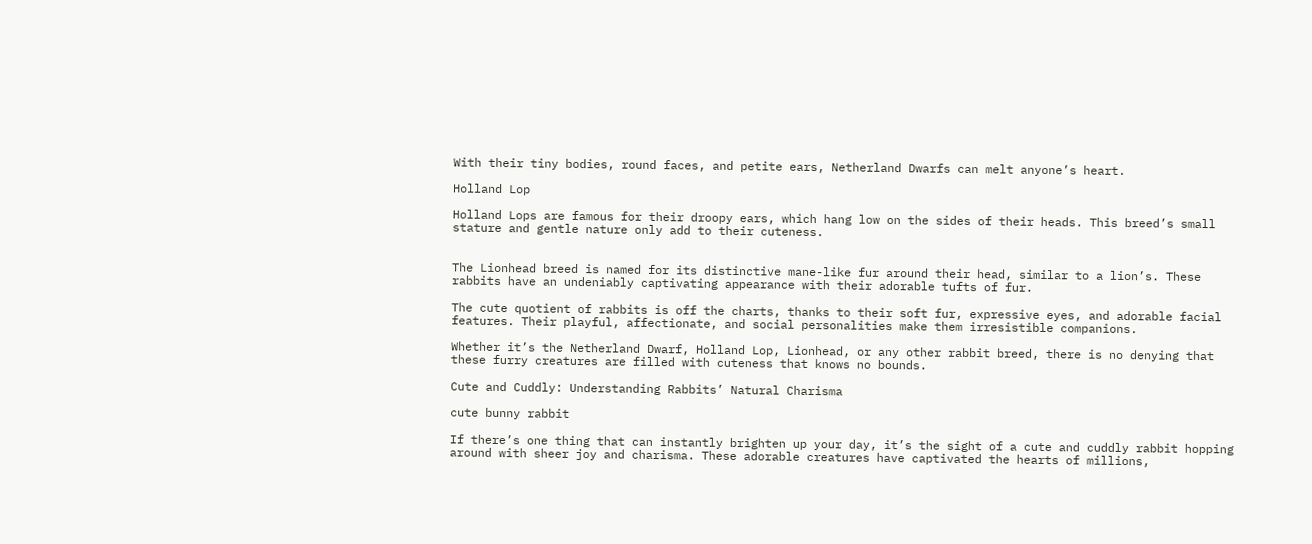With their tiny bodies, round faces, and petite ears, Netherland Dwarfs can melt anyone’s heart.

Holland Lop

Holland Lops are famous for their droopy ears, which hang low on the sides of their heads. This breed’s small stature and gentle nature only add to their cuteness.


The Lionhead breed is named for its distinctive mane-like fur around their head, similar to a lion’s. These rabbits have an undeniably captivating appearance with their adorable tufts of fur.

The cute quotient of rabbits is off the charts, thanks to their soft fur, expressive eyes, and adorable facial features. Their playful, affectionate, and social personalities make them irresistible companions.

Whether it’s the Netherland Dwarf, Holland Lop, Lionhead, or any other rabbit breed, there is no denying that these furry creatures are filled with cuteness that knows no bounds.

Cute and Cuddly: Understanding Rabbits’ Natural Charisma

cute bunny rabbit

If there’s one thing that can instantly brighten up your day, it’s the sight of a cute and cuddly rabbit hopping around with sheer joy and charisma. These adorable creatures have captivated the hearts of millions,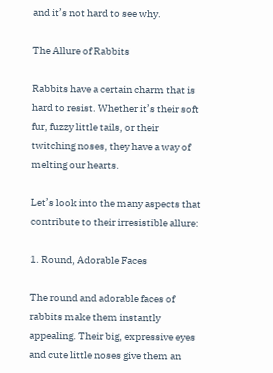and it’s not hard to see why.

The Allure of Rabbits

Rabbits have a certain charm that is hard to resist. Whether it’s their soft fur, fuzzy little tails, or their twitching noses, they have a way of melting our hearts.

Let’s look into the many aspects that contribute to their irresistible allure:

1. Round, Adorable Faces

The round and adorable faces of rabbits make them instantly appealing. Their big, expressive eyes and cute little noses give them an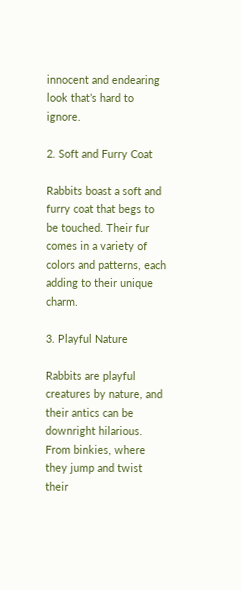innocent and endearing look that’s hard to ignore.

2. Soft and Furry Coat

Rabbits boast a soft and furry coat that begs to be touched. Their fur comes in a variety of colors and patterns, each adding to their unique charm.

3. Playful Nature

Rabbits are playful creatures by nature, and their antics can be downright hilarious. From binkies, where they jump and twist their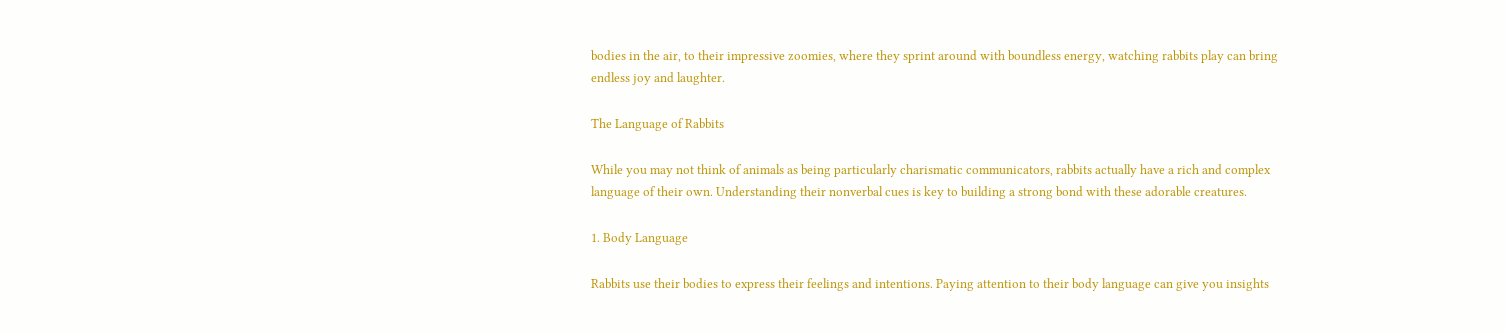bodies in the air, to their impressive zoomies, where they sprint around with boundless energy, watching rabbits play can bring endless joy and laughter.

The Language of Rabbits

While you may not think of animals as being particularly charismatic communicators, rabbits actually have a rich and complex language of their own. Understanding their nonverbal cues is key to building a strong bond with these adorable creatures.

1. Body Language

Rabbits use their bodies to express their feelings and intentions. Paying attention to their body language can give you insights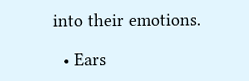into their emotions.

  • Ears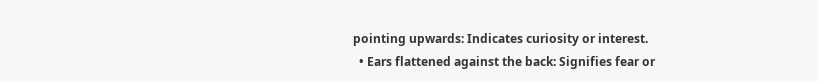pointing upwards: Indicates curiosity or interest.
  • Ears flattened against the back: Signifies fear or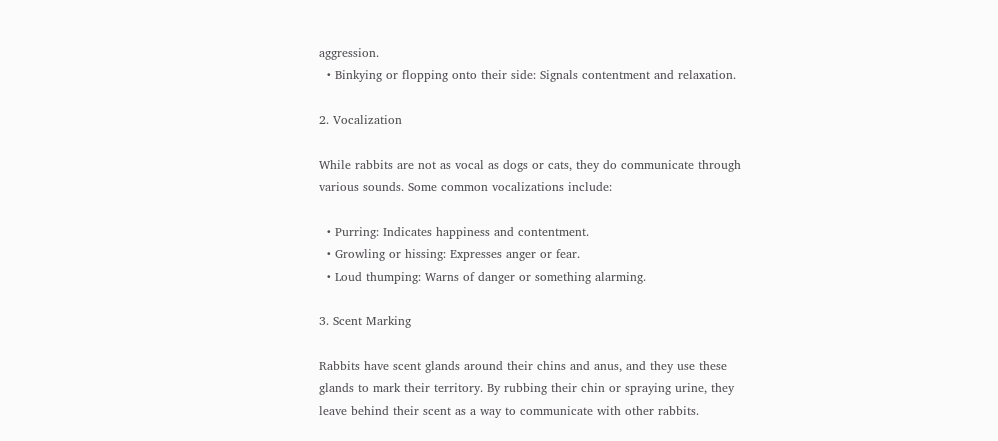aggression.
  • Binkying or flopping onto their side: Signals contentment and relaxation.

2. Vocalization

While rabbits are not as vocal as dogs or cats, they do communicate through various sounds. Some common vocalizations include:

  • Purring: Indicates happiness and contentment.
  • Growling or hissing: Expresses anger or fear.
  • Loud thumping: Warns of danger or something alarming.

3. Scent Marking

Rabbits have scent glands around their chins and anus, and they use these glands to mark their territory. By rubbing their chin or spraying urine, they leave behind their scent as a way to communicate with other rabbits.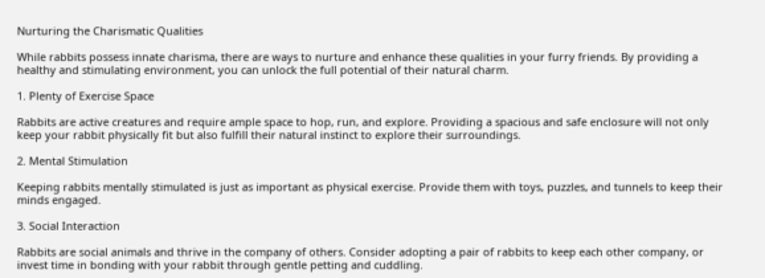Nurturing the Charismatic Qualities

While rabbits possess innate charisma, there are ways to nurture and enhance these qualities in your furry friends. By providing a healthy and stimulating environment, you can unlock the full potential of their natural charm.

1. Plenty of Exercise Space

Rabbits are active creatures and require ample space to hop, run, and explore. Providing a spacious and safe enclosure will not only keep your rabbit physically fit but also fulfill their natural instinct to explore their surroundings.

2. Mental Stimulation

Keeping rabbits mentally stimulated is just as important as physical exercise. Provide them with toys, puzzles, and tunnels to keep their minds engaged.

3. Social Interaction

Rabbits are social animals and thrive in the company of others. Consider adopting a pair of rabbits to keep each other company, or invest time in bonding with your rabbit through gentle petting and cuddling.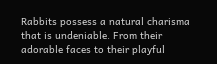Rabbits possess a natural charisma that is undeniable. From their adorable faces to their playful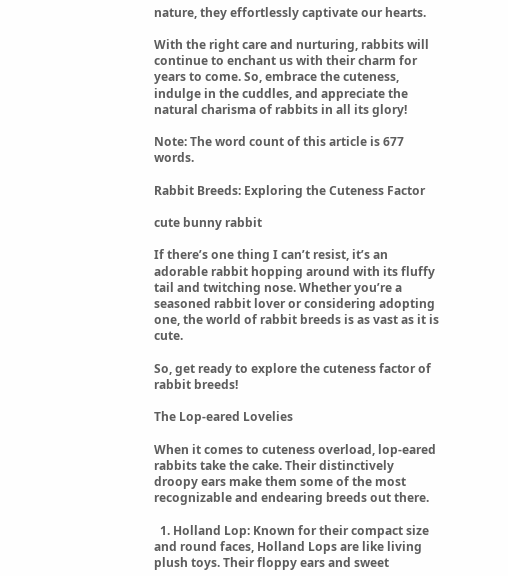nature, they effortlessly captivate our hearts.

With the right care and nurturing, rabbits will continue to enchant us with their charm for years to come. So, embrace the cuteness, indulge in the cuddles, and appreciate the natural charisma of rabbits in all its glory!

Note: The word count of this article is 677 words.

Rabbit Breeds: Exploring the Cuteness Factor

cute bunny rabbit

If there’s one thing I can’t resist, it’s an adorable rabbit hopping around with its fluffy tail and twitching nose. Whether you’re a seasoned rabbit lover or considering adopting one, the world of rabbit breeds is as vast as it is cute.

So, get ready to explore the cuteness factor of rabbit breeds!

The Lop-eared Lovelies

When it comes to cuteness overload, lop-eared rabbits take the cake. Their distinctively droopy ears make them some of the most recognizable and endearing breeds out there.

  1. Holland Lop: Known for their compact size and round faces, Holland Lops are like living plush toys. Their floppy ears and sweet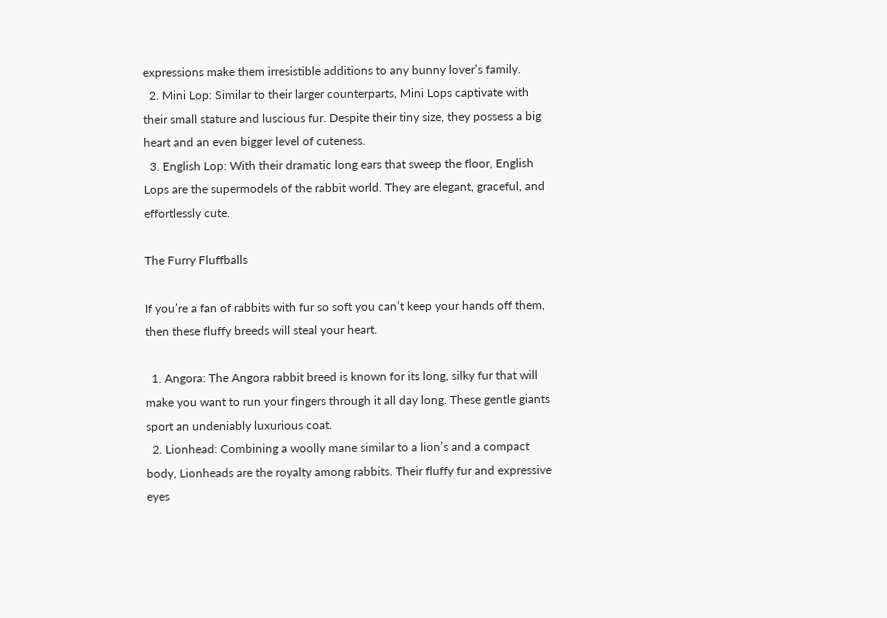expressions make them irresistible additions to any bunny lover’s family.
  2. Mini Lop: Similar to their larger counterparts, Mini Lops captivate with their small stature and luscious fur. Despite their tiny size, they possess a big heart and an even bigger level of cuteness.
  3. English Lop: With their dramatic long ears that sweep the floor, English Lops are the supermodels of the rabbit world. They are elegant, graceful, and effortlessly cute.

The Furry Fluffballs

If you’re a fan of rabbits with fur so soft you can’t keep your hands off them, then these fluffy breeds will steal your heart.

  1. Angora: The Angora rabbit breed is known for its long, silky fur that will make you want to run your fingers through it all day long. These gentle giants sport an undeniably luxurious coat.
  2. Lionhead: Combining a woolly mane similar to a lion’s and a compact body, Lionheads are the royalty among rabbits. Their fluffy fur and expressive eyes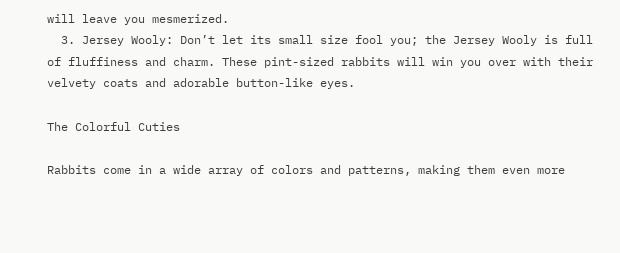will leave you mesmerized.
  3. Jersey Wooly: Don’t let its small size fool you; the Jersey Wooly is full of fluffiness and charm. These pint-sized rabbits will win you over with their velvety coats and adorable button-like eyes.

The Colorful Cuties

Rabbits come in a wide array of colors and patterns, making them even more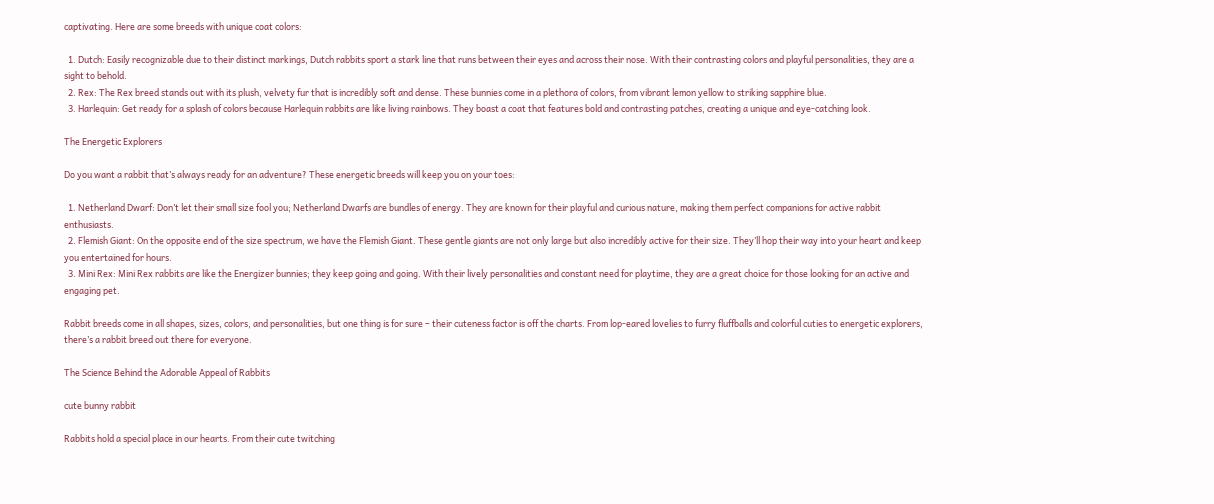captivating. Here are some breeds with unique coat colors:

  1. Dutch: Easily recognizable due to their distinct markings, Dutch rabbits sport a stark line that runs between their eyes and across their nose. With their contrasting colors and playful personalities, they are a sight to behold.
  2. Rex: The Rex breed stands out with its plush, velvety fur that is incredibly soft and dense. These bunnies come in a plethora of colors, from vibrant lemon yellow to striking sapphire blue.
  3. Harlequin: Get ready for a splash of colors because Harlequin rabbits are like living rainbows. They boast a coat that features bold and contrasting patches, creating a unique and eye-catching look.

The Energetic Explorers

Do you want a rabbit that’s always ready for an adventure? These energetic breeds will keep you on your toes:

  1. Netherland Dwarf: Don’t let their small size fool you; Netherland Dwarfs are bundles of energy. They are known for their playful and curious nature, making them perfect companions for active rabbit enthusiasts.
  2. Flemish Giant: On the opposite end of the size spectrum, we have the Flemish Giant. These gentle giants are not only large but also incredibly active for their size. They’ll hop their way into your heart and keep you entertained for hours.
  3. Mini Rex: Mini Rex rabbits are like the Energizer bunnies; they keep going and going. With their lively personalities and constant need for playtime, they are a great choice for those looking for an active and engaging pet.

Rabbit breeds come in all shapes, sizes, colors, and personalities, but one thing is for sure – their cuteness factor is off the charts. From lop-eared lovelies to furry fluffballs and colorful cuties to energetic explorers, there’s a rabbit breed out there for everyone.

The Science Behind the Adorable Appeal of Rabbits

cute bunny rabbit

Rabbits hold a special place in our hearts. From their cute twitching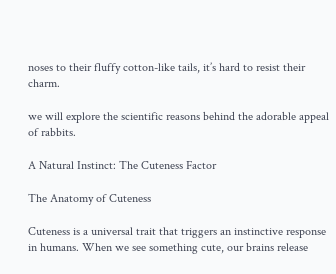noses to their fluffy cotton-like tails, it’s hard to resist their charm.

we will explore the scientific reasons behind the adorable appeal of rabbits.

A Natural Instinct: The Cuteness Factor

The Anatomy of Cuteness

Cuteness is a universal trait that triggers an instinctive response in humans. When we see something cute, our brains release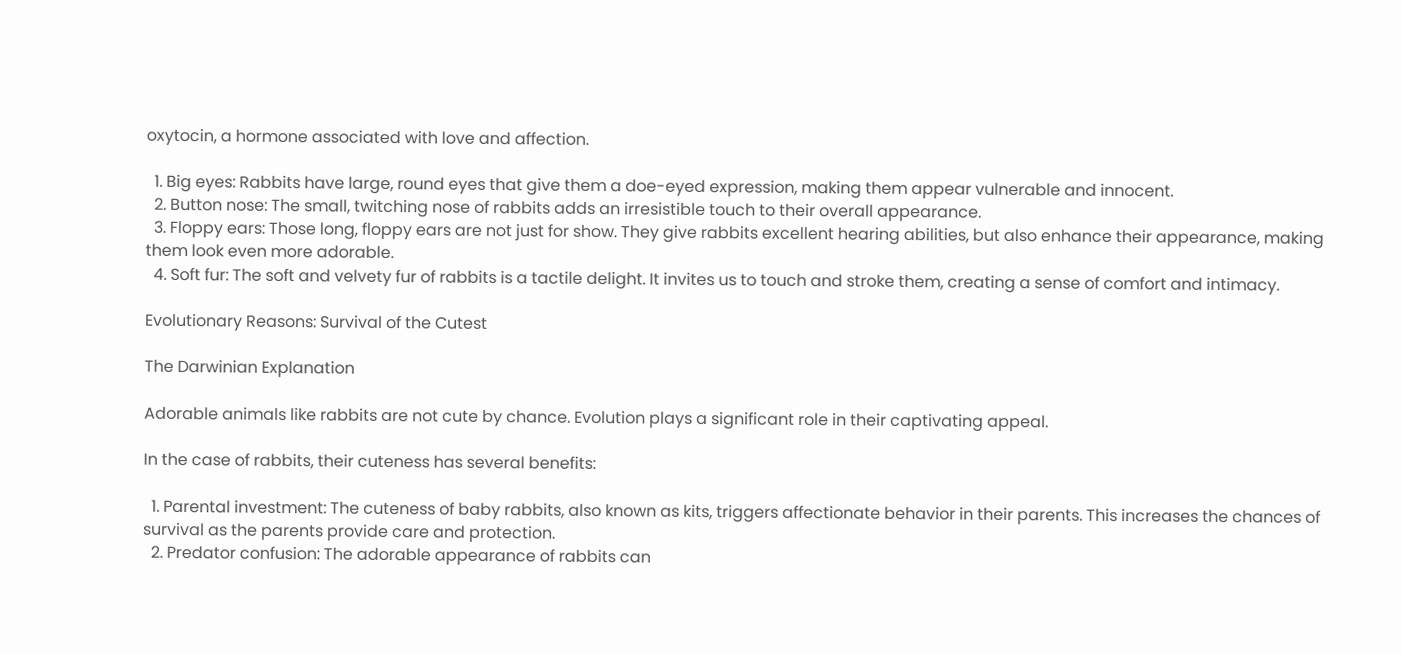oxytocin, a hormone associated with love and affection.

  1. Big eyes: Rabbits have large, round eyes that give them a doe-eyed expression, making them appear vulnerable and innocent.
  2. Button nose: The small, twitching nose of rabbits adds an irresistible touch to their overall appearance.
  3. Floppy ears: Those long, floppy ears are not just for show. They give rabbits excellent hearing abilities, but also enhance their appearance, making them look even more adorable.
  4. Soft fur: The soft and velvety fur of rabbits is a tactile delight. It invites us to touch and stroke them, creating a sense of comfort and intimacy.

Evolutionary Reasons: Survival of the Cutest

The Darwinian Explanation

Adorable animals like rabbits are not cute by chance. Evolution plays a significant role in their captivating appeal.

In the case of rabbits, their cuteness has several benefits:

  1. Parental investment: The cuteness of baby rabbits, also known as kits, triggers affectionate behavior in their parents. This increases the chances of survival as the parents provide care and protection.
  2. Predator confusion: The adorable appearance of rabbits can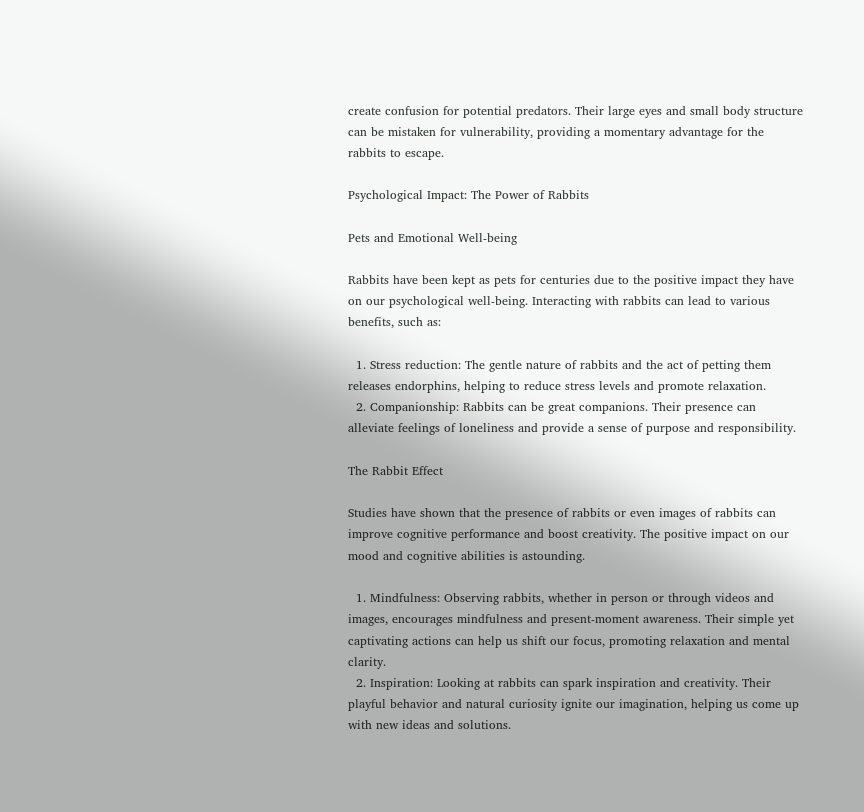create confusion for potential predators. Their large eyes and small body structure can be mistaken for vulnerability, providing a momentary advantage for the rabbits to escape.

Psychological Impact: The Power of Rabbits

Pets and Emotional Well-being

Rabbits have been kept as pets for centuries due to the positive impact they have on our psychological well-being. Interacting with rabbits can lead to various benefits, such as:

  1. Stress reduction: The gentle nature of rabbits and the act of petting them releases endorphins, helping to reduce stress levels and promote relaxation.
  2. Companionship: Rabbits can be great companions. Their presence can alleviate feelings of loneliness and provide a sense of purpose and responsibility.

The Rabbit Effect

Studies have shown that the presence of rabbits or even images of rabbits can improve cognitive performance and boost creativity. The positive impact on our mood and cognitive abilities is astounding.

  1. Mindfulness: Observing rabbits, whether in person or through videos and images, encourages mindfulness and present-moment awareness. Their simple yet captivating actions can help us shift our focus, promoting relaxation and mental clarity.
  2. Inspiration: Looking at rabbits can spark inspiration and creativity. Their playful behavior and natural curiosity ignite our imagination, helping us come up with new ideas and solutions.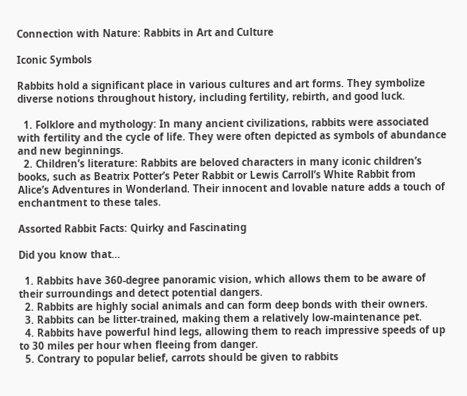Connection with Nature: Rabbits in Art and Culture

Iconic Symbols

Rabbits hold a significant place in various cultures and art forms. They symbolize diverse notions throughout history, including fertility, rebirth, and good luck.

  1. Folklore and mythology: In many ancient civilizations, rabbits were associated with fertility and the cycle of life. They were often depicted as symbols of abundance and new beginnings.
  2. Children’s literature: Rabbits are beloved characters in many iconic children’s books, such as Beatrix Potter’s Peter Rabbit or Lewis Carroll’s White Rabbit from Alice’s Adventures in Wonderland. Their innocent and lovable nature adds a touch of enchantment to these tales.

Assorted Rabbit Facts: Quirky and Fascinating

Did you know that…

  1. Rabbits have 360-degree panoramic vision, which allows them to be aware of their surroundings and detect potential dangers.
  2. Rabbits are highly social animals and can form deep bonds with their owners.
  3. Rabbits can be litter-trained, making them a relatively low-maintenance pet.
  4. Rabbits have powerful hind legs, allowing them to reach impressive speeds of up to 30 miles per hour when fleeing from danger.
  5. Contrary to popular belief, carrots should be given to rabbits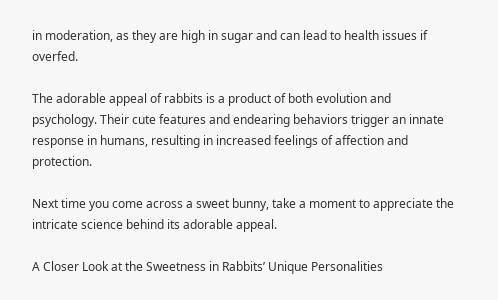in moderation, as they are high in sugar and can lead to health issues if overfed.

The adorable appeal of rabbits is a product of both evolution and psychology. Their cute features and endearing behaviors trigger an innate response in humans, resulting in increased feelings of affection and protection.

Next time you come across a sweet bunny, take a moment to appreciate the intricate science behind its adorable appeal.

A Closer Look at the Sweetness in Rabbits’ Unique Personalities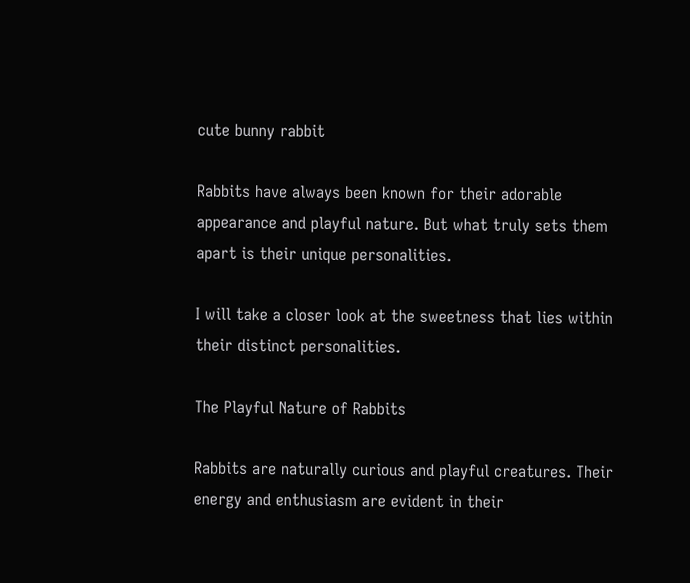cute bunny rabbit

Rabbits have always been known for their adorable appearance and playful nature. But what truly sets them apart is their unique personalities.

I will take a closer look at the sweetness that lies within their distinct personalities.

The Playful Nature of Rabbits

Rabbits are naturally curious and playful creatures. Their energy and enthusiasm are evident in their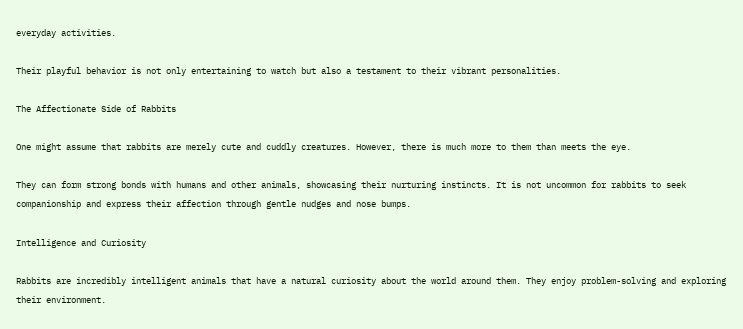everyday activities.

Their playful behavior is not only entertaining to watch but also a testament to their vibrant personalities.

The Affectionate Side of Rabbits

One might assume that rabbits are merely cute and cuddly creatures. However, there is much more to them than meets the eye.

They can form strong bonds with humans and other animals, showcasing their nurturing instincts. It is not uncommon for rabbits to seek companionship and express their affection through gentle nudges and nose bumps.

Intelligence and Curiosity

Rabbits are incredibly intelligent animals that have a natural curiosity about the world around them. They enjoy problem-solving and exploring their environment.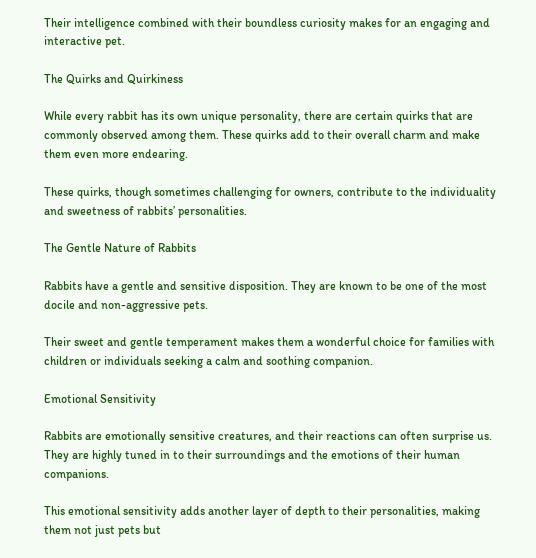Their intelligence combined with their boundless curiosity makes for an engaging and interactive pet.

The Quirks and Quirkiness

While every rabbit has its own unique personality, there are certain quirks that are commonly observed among them. These quirks add to their overall charm and make them even more endearing.

These quirks, though sometimes challenging for owners, contribute to the individuality and sweetness of rabbits’ personalities.

The Gentle Nature of Rabbits

Rabbits have a gentle and sensitive disposition. They are known to be one of the most docile and non-aggressive pets.

Their sweet and gentle temperament makes them a wonderful choice for families with children or individuals seeking a calm and soothing companion.

Emotional Sensitivity

Rabbits are emotionally sensitive creatures, and their reactions can often surprise us. They are highly tuned in to their surroundings and the emotions of their human companions.

This emotional sensitivity adds another layer of depth to their personalities, making them not just pets but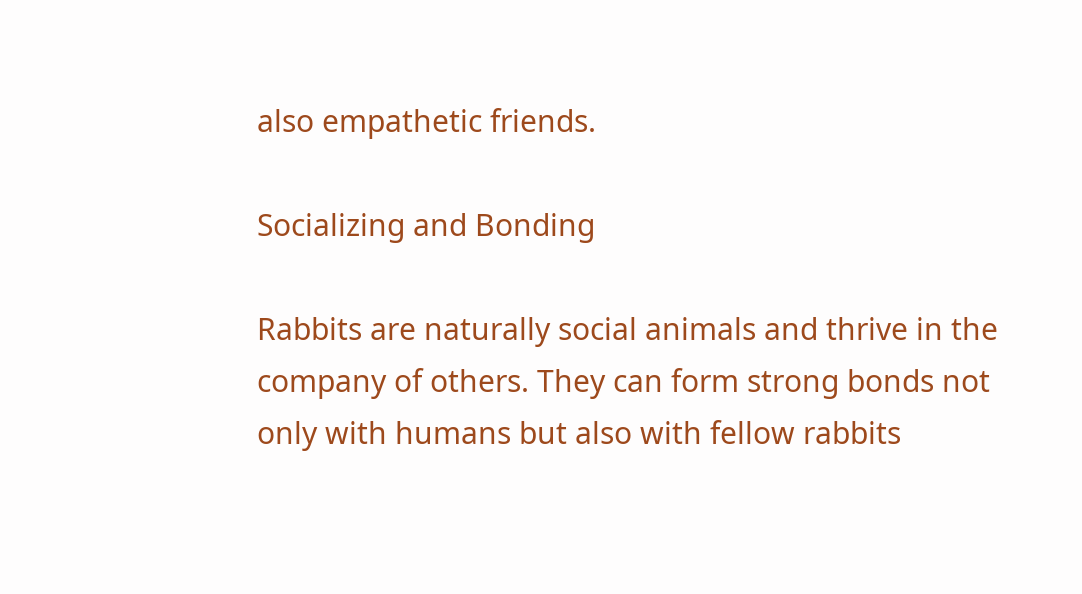also empathetic friends.

Socializing and Bonding

Rabbits are naturally social animals and thrive in the company of others. They can form strong bonds not only with humans but also with fellow rabbits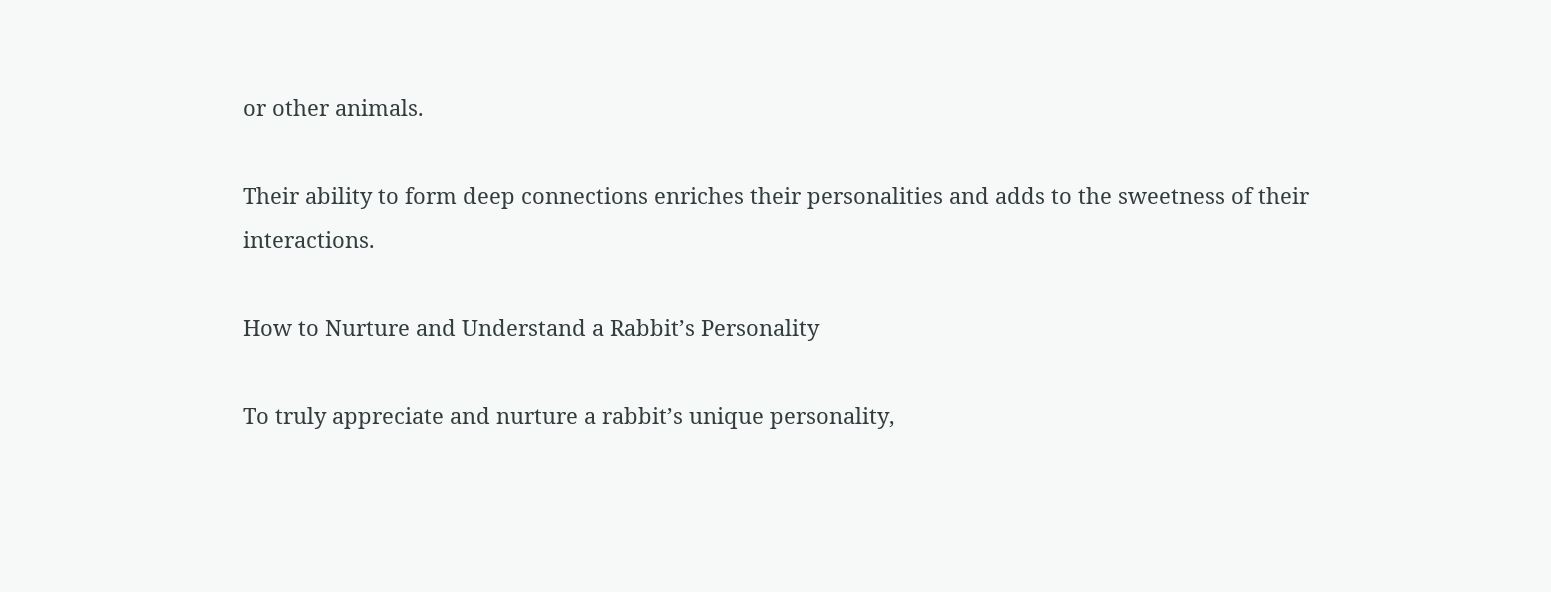or other animals.

Their ability to form deep connections enriches their personalities and adds to the sweetness of their interactions.

How to Nurture and Understand a Rabbit’s Personality

To truly appreciate and nurture a rabbit’s unique personality,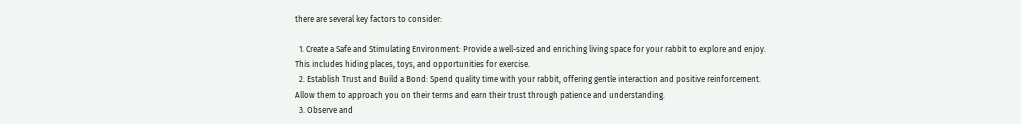there are several key factors to consider:

  1. Create a Safe and Stimulating Environment: Provide a well-sized and enriching living space for your rabbit to explore and enjoy. This includes hiding places, toys, and opportunities for exercise.
  2. Establish Trust and Build a Bond: Spend quality time with your rabbit, offering gentle interaction and positive reinforcement. Allow them to approach you on their terms and earn their trust through patience and understanding.
  3. Observe and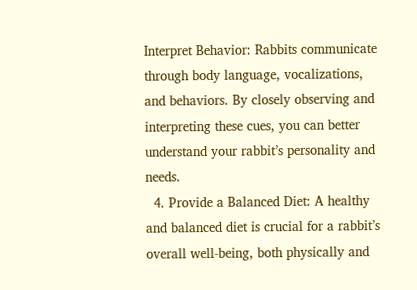Interpret Behavior: Rabbits communicate through body language, vocalizations, and behaviors. By closely observing and interpreting these cues, you can better understand your rabbit’s personality and needs.
  4. Provide a Balanced Diet: A healthy and balanced diet is crucial for a rabbit’s overall well-being, both physically and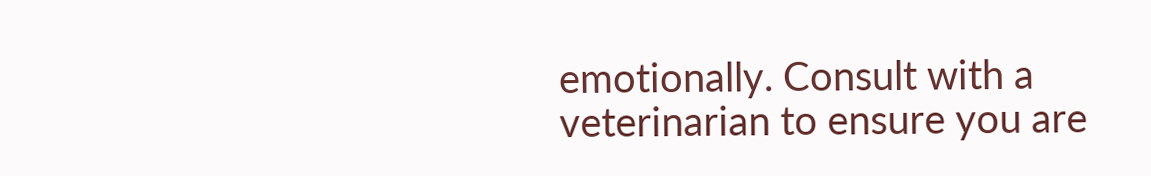emotionally. Consult with a veterinarian to ensure you are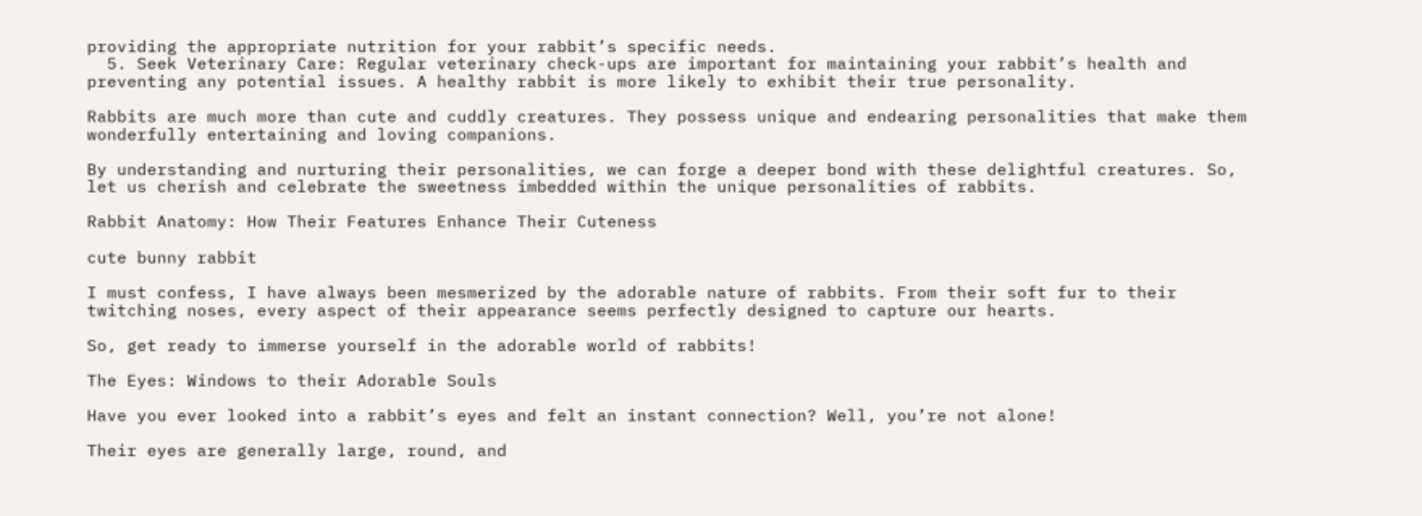providing the appropriate nutrition for your rabbit’s specific needs.
  5. Seek Veterinary Care: Regular veterinary check-ups are important for maintaining your rabbit’s health and preventing any potential issues. A healthy rabbit is more likely to exhibit their true personality.

Rabbits are much more than cute and cuddly creatures. They possess unique and endearing personalities that make them wonderfully entertaining and loving companions.

By understanding and nurturing their personalities, we can forge a deeper bond with these delightful creatures. So, let us cherish and celebrate the sweetness imbedded within the unique personalities of rabbits.

Rabbit Anatomy: How Their Features Enhance Their Cuteness

cute bunny rabbit

I must confess, I have always been mesmerized by the adorable nature of rabbits. From their soft fur to their twitching noses, every aspect of their appearance seems perfectly designed to capture our hearts.

So, get ready to immerse yourself in the adorable world of rabbits!

The Eyes: Windows to their Adorable Souls

Have you ever looked into a rabbit’s eyes and felt an instant connection? Well, you’re not alone!

Their eyes are generally large, round, and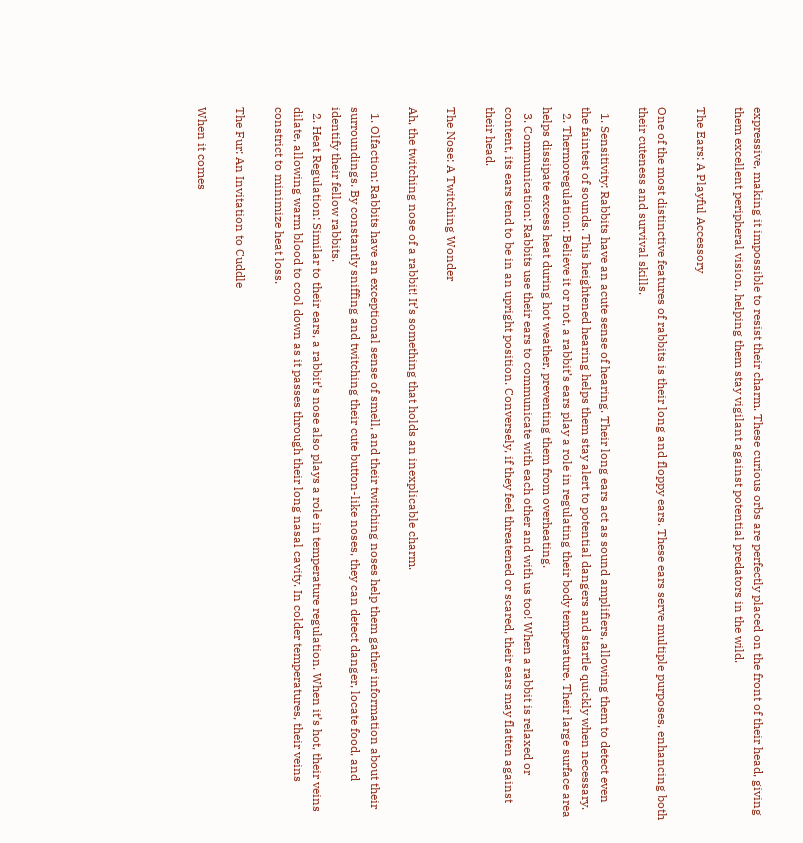expressive, making it impossible to resist their charm. These curious orbs are perfectly placed on the front of their head, giving them excellent peripheral vision, helping them stay vigilant against potential predators in the wild.

The Ears: A Playful Accessory

One of the most distinctive features of rabbits is their long and floppy ears. These ears serve multiple purposes, enhancing both their cuteness and survival skills.

  1. Sensitivity: Rabbits have an acute sense of hearing. Their long ears act as sound amplifiers, allowing them to detect even the faintest of sounds. This heightened hearing helps them stay alert to potential dangers and startle quickly when necessary.
  2. Thermoregulation: Believe it or not, a rabbit’s ears play a role in regulating their body temperature. Their large surface area helps dissipate excess heat during hot weather, preventing them from overheating.
  3. Communication: Rabbits use their ears to communicate with each other and with us too! When a rabbit is relaxed or content, its ears tend to be in an upright position. Conversely, if they feel threatened or scared, their ears may flatten against their head.

The Nose: A Twitching Wonder

Ah, the twitching nose of a rabbit! It’s something that holds an inexplicable charm.

  1. Olfaction: Rabbits have an exceptional sense of smell, and their twitching noses help them gather information about their surroundings. By constantly sniffing and twitching their cute button-like noses, they can detect danger, locate food, and identify their fellow rabbits.
  2. Heat Regulation: Similar to their ears, a rabbit’s nose also plays a role in temperature regulation. When it’s hot, their veins dilate, allowing warm blood to cool down as it passes through their long nasal cavity. In colder temperatures, their veins constrict to minimize heat loss.

The Fur: An Invitation to Cuddle

When it comes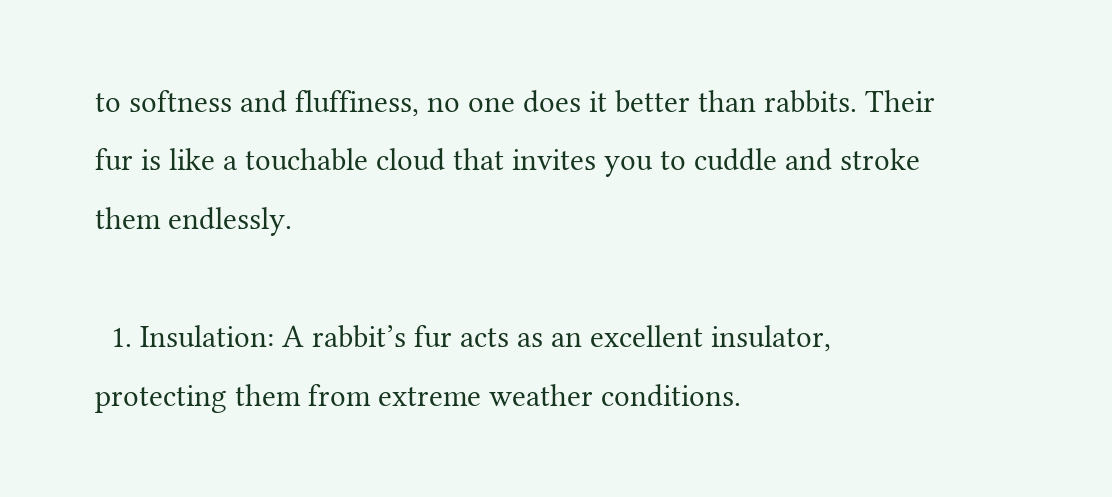to softness and fluffiness, no one does it better than rabbits. Their fur is like a touchable cloud that invites you to cuddle and stroke them endlessly.

  1. Insulation: A rabbit’s fur acts as an excellent insulator, protecting them from extreme weather conditions.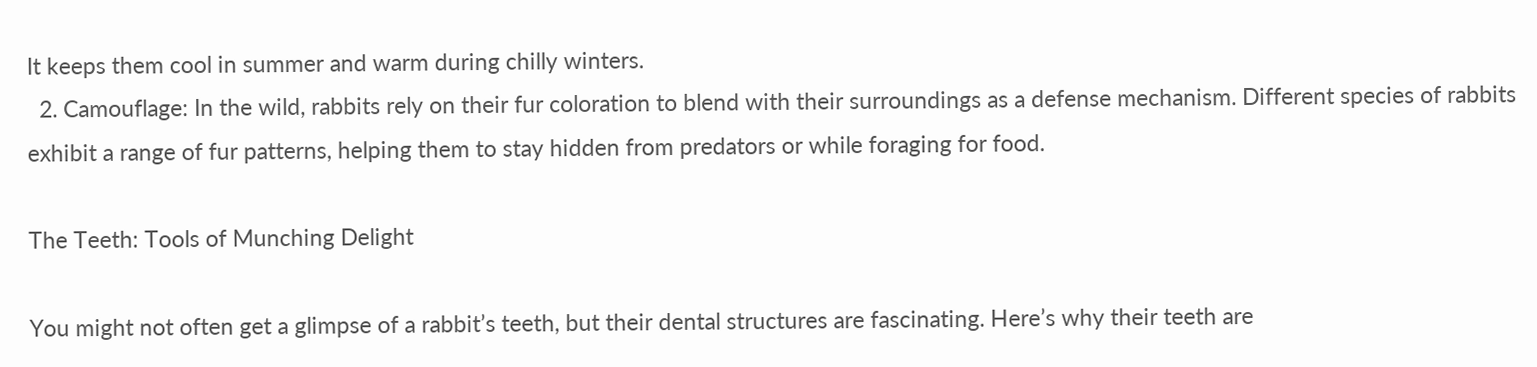It keeps them cool in summer and warm during chilly winters.
  2. Camouflage: In the wild, rabbits rely on their fur coloration to blend with their surroundings as a defense mechanism. Different species of rabbits exhibit a range of fur patterns, helping them to stay hidden from predators or while foraging for food.

The Teeth: Tools of Munching Delight

You might not often get a glimpse of a rabbit’s teeth, but their dental structures are fascinating. Here’s why their teeth are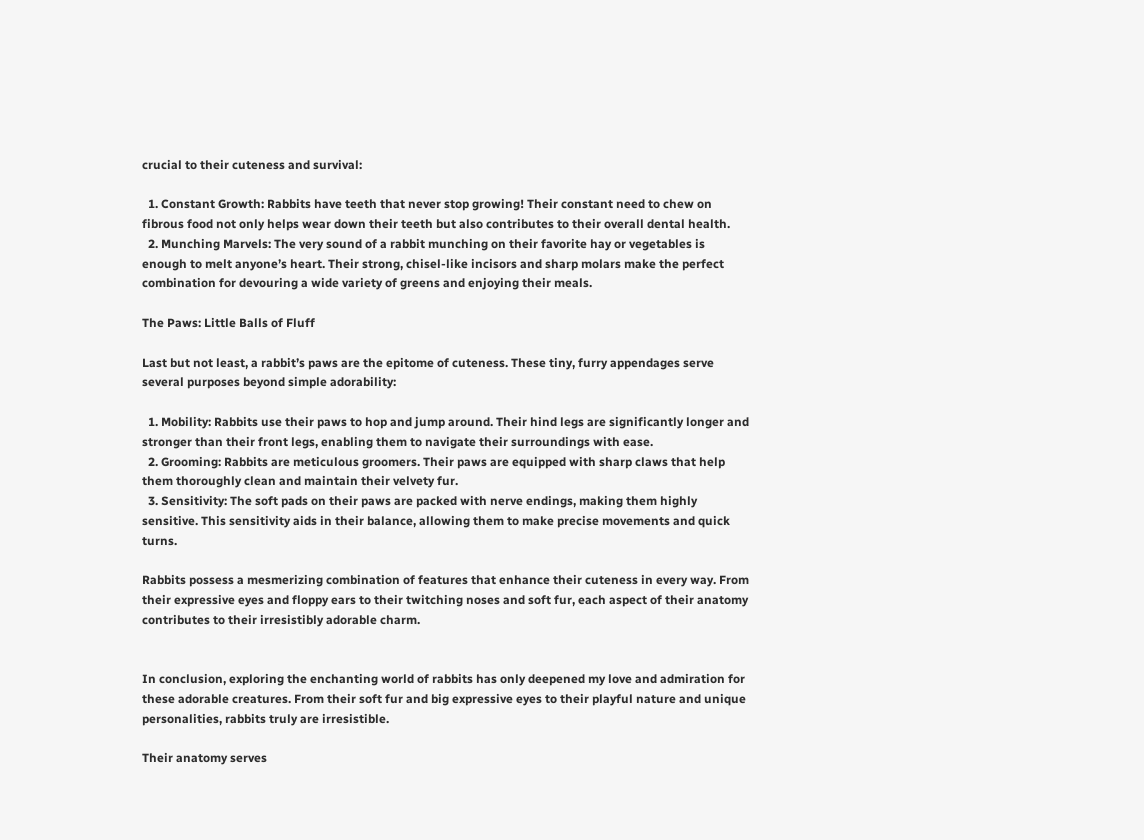crucial to their cuteness and survival:

  1. Constant Growth: Rabbits have teeth that never stop growing! Their constant need to chew on fibrous food not only helps wear down their teeth but also contributes to their overall dental health.
  2. Munching Marvels: The very sound of a rabbit munching on their favorite hay or vegetables is enough to melt anyone’s heart. Their strong, chisel-like incisors and sharp molars make the perfect combination for devouring a wide variety of greens and enjoying their meals.

The Paws: Little Balls of Fluff

Last but not least, a rabbit’s paws are the epitome of cuteness. These tiny, furry appendages serve several purposes beyond simple adorability:

  1. Mobility: Rabbits use their paws to hop and jump around. Their hind legs are significantly longer and stronger than their front legs, enabling them to navigate their surroundings with ease.
  2. Grooming: Rabbits are meticulous groomers. Their paws are equipped with sharp claws that help them thoroughly clean and maintain their velvety fur.
  3. Sensitivity: The soft pads on their paws are packed with nerve endings, making them highly sensitive. This sensitivity aids in their balance, allowing them to make precise movements and quick turns.

Rabbits possess a mesmerizing combination of features that enhance their cuteness in every way. From their expressive eyes and floppy ears to their twitching noses and soft fur, each aspect of their anatomy contributes to their irresistibly adorable charm.


In conclusion, exploring the enchanting world of rabbits has only deepened my love and admiration for these adorable creatures. From their soft fur and big expressive eyes to their playful nature and unique personalities, rabbits truly are irresistible.

Their anatomy serves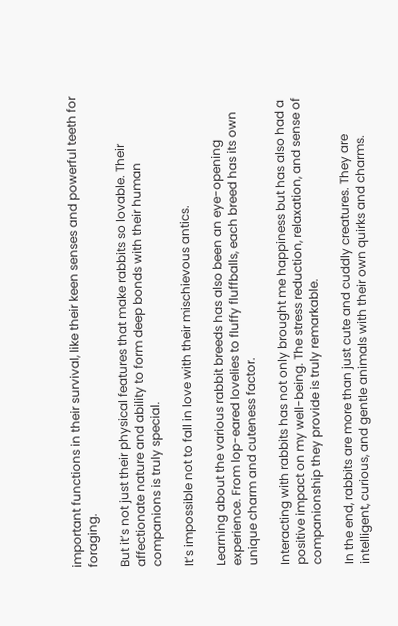important functions in their survival, like their keen senses and powerful teeth for foraging.

But it’s not just their physical features that make rabbits so lovable. Their affectionate nature and ability to form deep bonds with their human companions is truly special.

It’s impossible not to fall in love with their mischievous antics.

Learning about the various rabbit breeds has also been an eye-opening experience. From lop-eared lovelies to fluffy fluffballs, each breed has its own unique charm and cuteness factor.

Interacting with rabbits has not only brought me happiness but has also had a positive impact on my well-being. The stress reduction, relaxation, and sense of companionship they provide is truly remarkable.

In the end, rabbits are more than just cute and cuddly creatures. They are intelligent, curious, and gentle animals with their own quirks and charms.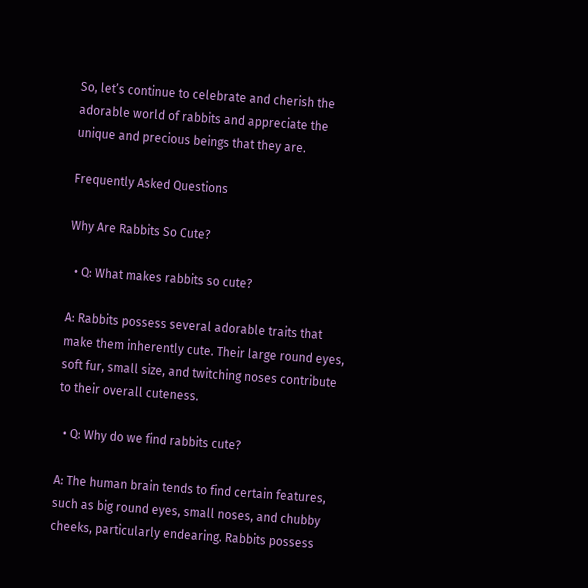So, let’s continue to celebrate and cherish the adorable world of rabbits and appreciate the unique and precious beings that they are.

Frequently Asked Questions

Why Are Rabbits So Cute?

  • Q: What makes rabbits so cute?

A: Rabbits possess several adorable traits that make them inherently cute. Their large round eyes, soft fur, small size, and twitching noses contribute to their overall cuteness.

  • Q: Why do we find rabbits cute?

A: The human brain tends to find certain features, such as big round eyes, small noses, and chubby cheeks, particularly endearing. Rabbits possess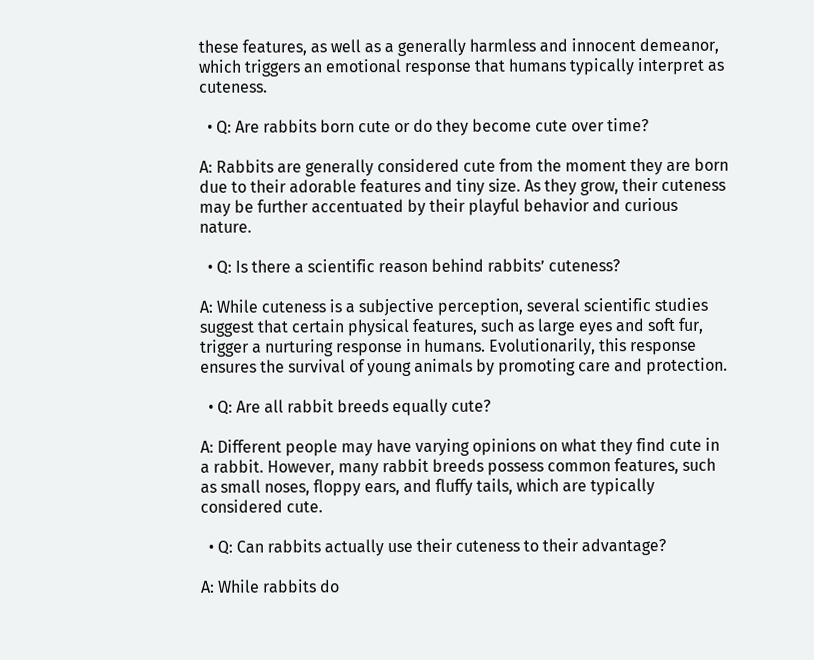these features, as well as a generally harmless and innocent demeanor, which triggers an emotional response that humans typically interpret as cuteness.

  • Q: Are rabbits born cute or do they become cute over time?

A: Rabbits are generally considered cute from the moment they are born due to their adorable features and tiny size. As they grow, their cuteness may be further accentuated by their playful behavior and curious nature.

  • Q: Is there a scientific reason behind rabbits’ cuteness?

A: While cuteness is a subjective perception, several scientific studies suggest that certain physical features, such as large eyes and soft fur, trigger a nurturing response in humans. Evolutionarily, this response ensures the survival of young animals by promoting care and protection.

  • Q: Are all rabbit breeds equally cute?

A: Different people may have varying opinions on what they find cute in a rabbit. However, many rabbit breeds possess common features, such as small noses, floppy ears, and fluffy tails, which are typically considered cute.

  • Q: Can rabbits actually use their cuteness to their advantage?

A: While rabbits do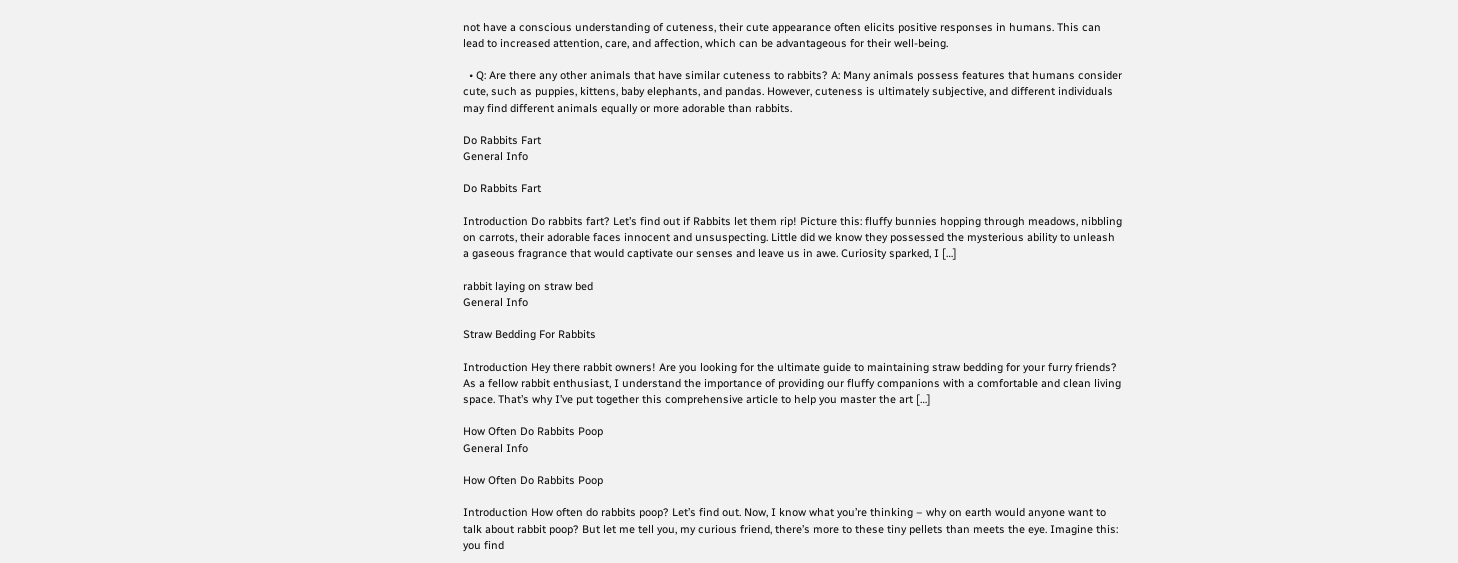not have a conscious understanding of cuteness, their cute appearance often elicits positive responses in humans. This can lead to increased attention, care, and affection, which can be advantageous for their well-being.

  • Q: Are there any other animals that have similar cuteness to rabbits? A: Many animals possess features that humans consider cute, such as puppies, kittens, baby elephants, and pandas. However, cuteness is ultimately subjective, and different individuals may find different animals equally or more adorable than rabbits.

Do Rabbits Fart
General Info

Do Rabbits Fart

Introduction Do rabbits fart? Let’s find out if Rabbits let them rip! Picture this: fluffy bunnies hopping through meadows, nibbling on carrots, their adorable faces innocent and unsuspecting. Little did we know they possessed the mysterious ability to unleash a gaseous fragrance that would captivate our senses and leave us in awe. Curiosity sparked, I […]

rabbit laying on straw bed
General Info

Straw Bedding For Rabbits

Introduction Hey there rabbit owners! Are you looking for the ultimate guide to maintaining straw bedding for your furry friends? As a fellow rabbit enthusiast, I understand the importance of providing our fluffy companions with a comfortable and clean living space. That’s why I’ve put together this comprehensive article to help you master the art […]

How Often Do Rabbits Poop
General Info

How Often Do Rabbits Poop

Introduction How often do rabbits poop? Let’s find out. Now, I know what you’re thinking – why on earth would anyone want to talk about rabbit poop? But let me tell you, my curious friend, there’s more to these tiny pellets than meets the eye. Imagine this: you find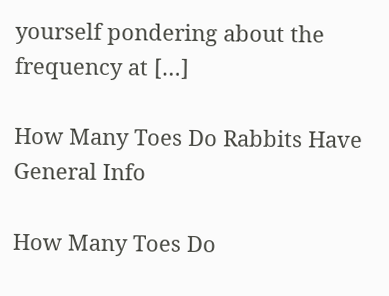yourself pondering about the frequency at […]

How Many Toes Do Rabbits Have
General Info

How Many Toes Do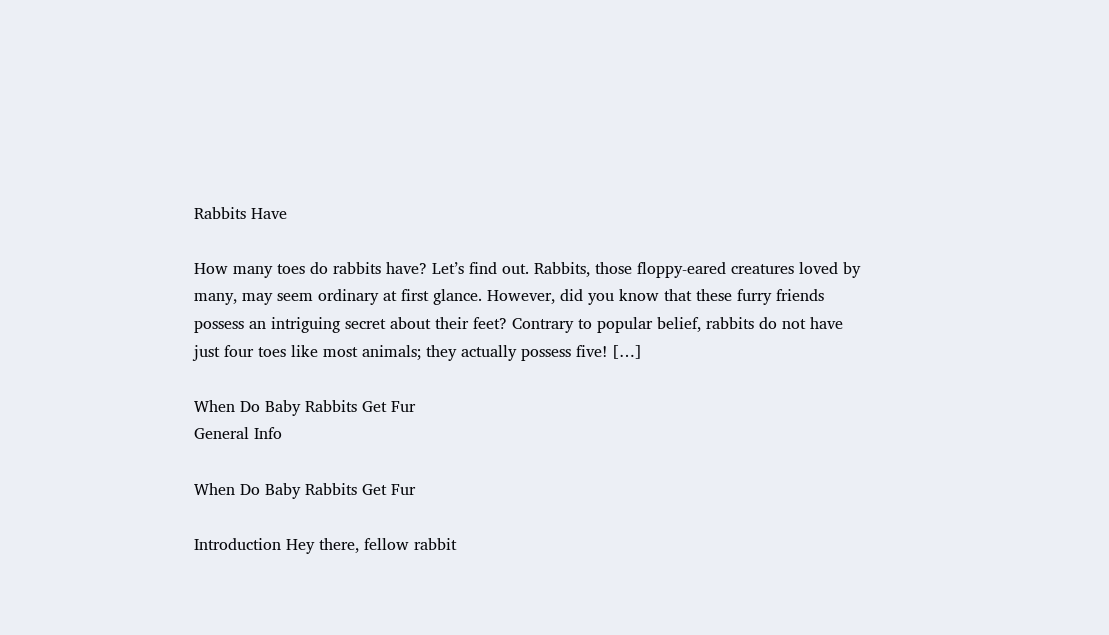Rabbits Have

How many toes do rabbits have? Let’s find out. Rabbits, those floppy-eared creatures loved by many, may seem ordinary at first glance. However, did you know that these furry friends possess an intriguing secret about their feet? Contrary to popular belief, rabbits do not have just four toes like most animals; they actually possess five! […]

When Do Baby Rabbits Get Fur
General Info

When Do Baby Rabbits Get Fur

Introduction Hey there, fellow rabbit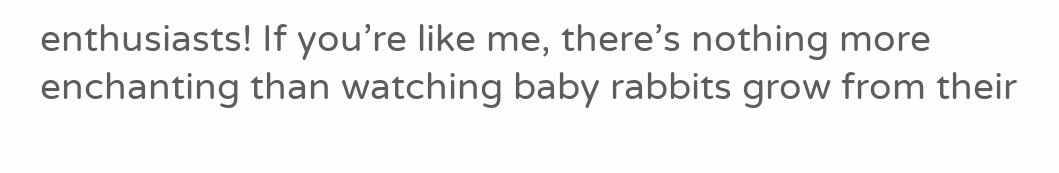enthusiasts! If you’re like me, there’s nothing more enchanting than watching baby rabbits grow from their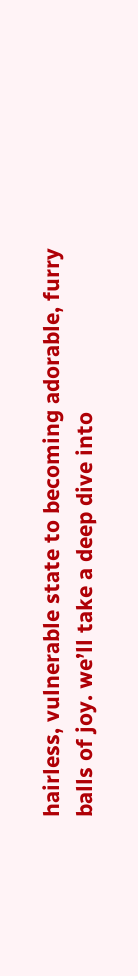hairless, vulnerable state to becoming adorable, furry balls of joy. we’ll take a deep dive into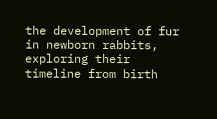the development of fur in newborn rabbits, exploring their timeline from birth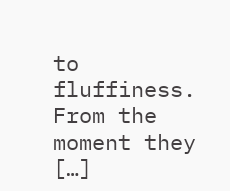to fluffiness. From the moment they […]